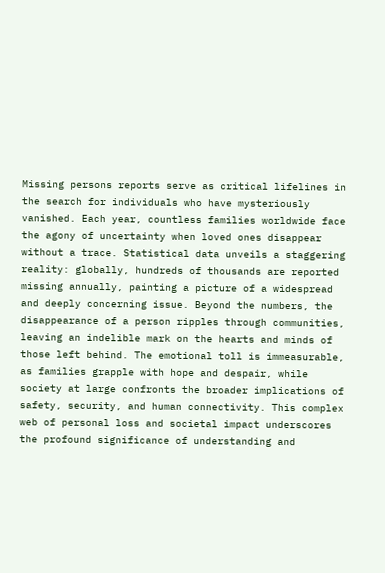Missing persons reports serve as critical lifelines in the search for individuals who have mysteriously vanished. Each year, countless families worldwide face the agony of uncertainty when loved ones disappear without a trace. Statistical data unveils a staggering reality: globally, hundreds of thousands are reported missing annually, painting a picture of a widespread and deeply concerning issue. Beyond the numbers, the disappearance of a person ripples through communities, leaving an indelible mark on the hearts and minds of those left behind. The emotional toll is immeasurable, as families grapple with hope and despair, while society at large confronts the broader implications of safety, security, and human connectivity. This complex web of personal loss and societal impact underscores the profound significance of understanding and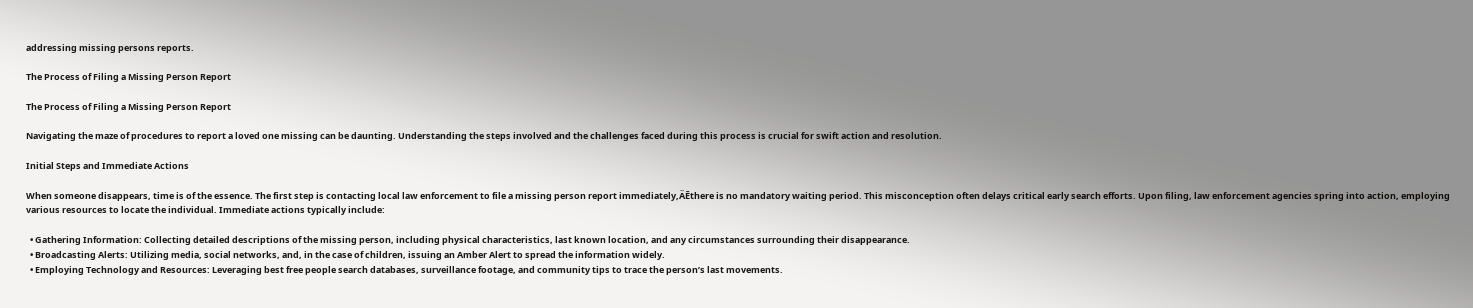addressing missing persons reports.

The Process of Filing a Missing Person Report

The Process of Filing a Missing Person Report

Navigating the maze of procedures to report a loved one missing can be daunting. Understanding the steps involved and the challenges faced during this process is crucial for swift action and resolution.

Initial Steps and Immediate Actions

When someone disappears, time is of the essence. The first step is contacting local law enforcement to file a missing person report immediately‚ÄĒthere is no mandatory waiting period. This misconception often delays critical early search efforts. Upon filing, law enforcement agencies spring into action, employing various resources to locate the individual. Immediate actions typically include:

  • Gathering Information: Collecting detailed descriptions of the missing person, including physical characteristics, last known location, and any circumstances surrounding their disappearance.
  • Broadcasting Alerts: Utilizing media, social networks, and, in the case of children, issuing an Amber Alert to spread the information widely.
  • Employing Technology and Resources: Leveraging best free people search databases, surveillance footage, and community tips to trace the person’s last movements.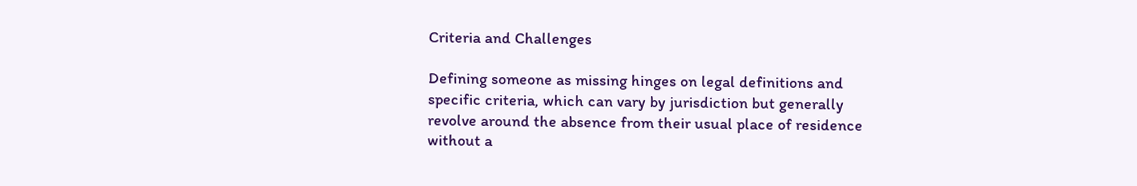Criteria and Challenges

Defining someone as missing hinges on legal definitions and specific criteria, which can vary by jurisdiction but generally revolve around the absence from their usual place of residence without a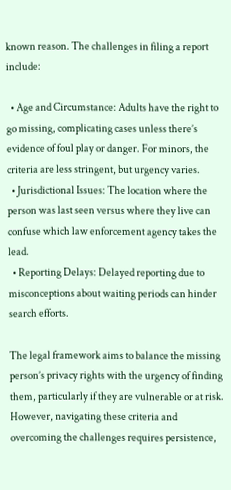known reason. The challenges in filing a report include:

  • Age and Circumstance: Adults have the right to go missing, complicating cases unless there’s evidence of foul play or danger. For minors, the criteria are less stringent, but urgency varies.
  • Jurisdictional Issues: The location where the person was last seen versus where they live can confuse which law enforcement agency takes the lead.
  • Reporting Delays: Delayed reporting due to misconceptions about waiting periods can hinder search efforts.

The legal framework aims to balance the missing person’s privacy rights with the urgency of finding them, particularly if they are vulnerable or at risk. However, navigating these criteria and overcoming the challenges requires persistence,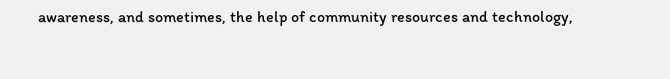awareness, and sometimes, the help of community resources and technology,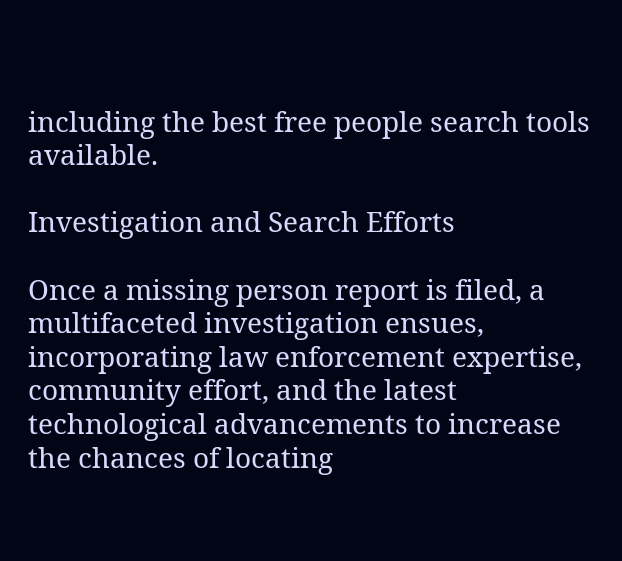including the best free people search tools available.

Investigation and Search Efforts

Once a missing person report is filed, a multifaceted investigation ensues, incorporating law enforcement expertise, community effort, and the latest technological advancements to increase the chances of locating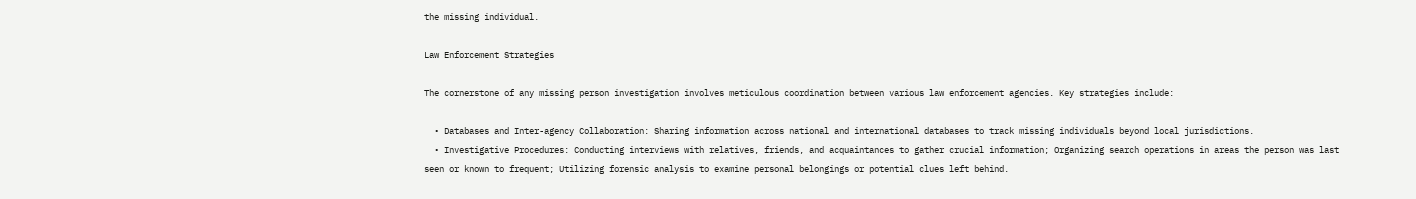the missing individual.

Law Enforcement Strategies

The cornerstone of any missing person investigation involves meticulous coordination between various law enforcement agencies. Key strategies include:

  • Databases and Inter-agency Collaboration: Sharing information across national and international databases to track missing individuals beyond local jurisdictions.
  • Investigative Procedures: Conducting interviews with relatives, friends, and acquaintances to gather crucial information; Organizing search operations in areas the person was last seen or known to frequent; Utilizing forensic analysis to examine personal belongings or potential clues left behind.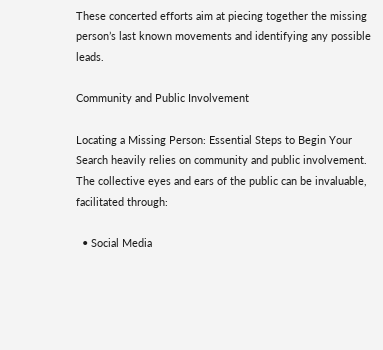These concerted efforts aim at piecing together the missing person’s last known movements and identifying any possible leads.

Community and Public Involvement

Locating a Missing Person: Essential Steps to Begin Your Search heavily relies on community and public involvement. The collective eyes and ears of the public can be invaluable, facilitated through:

  • Social Media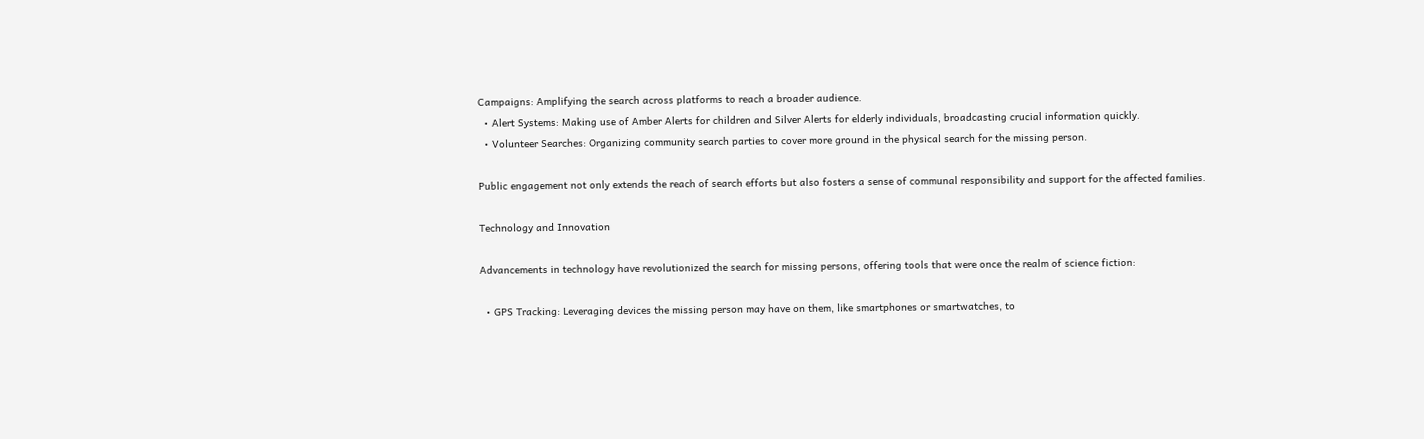Campaigns: Amplifying the search across platforms to reach a broader audience.
  • Alert Systems: Making use of Amber Alerts for children and Silver Alerts for elderly individuals, broadcasting crucial information quickly.
  • Volunteer Searches: Organizing community search parties to cover more ground in the physical search for the missing person.

Public engagement not only extends the reach of search efforts but also fosters a sense of communal responsibility and support for the affected families.

Technology and Innovation

Advancements in technology have revolutionized the search for missing persons, offering tools that were once the realm of science fiction:

  • GPS Tracking: Leveraging devices the missing person may have on them, like smartphones or smartwatches, to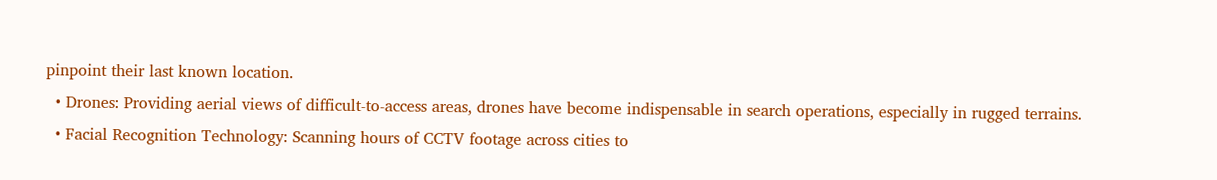pinpoint their last known location.
  • Drones: Providing aerial views of difficult-to-access areas, drones have become indispensable in search operations, especially in rugged terrains.
  • Facial Recognition Technology: Scanning hours of CCTV footage across cities to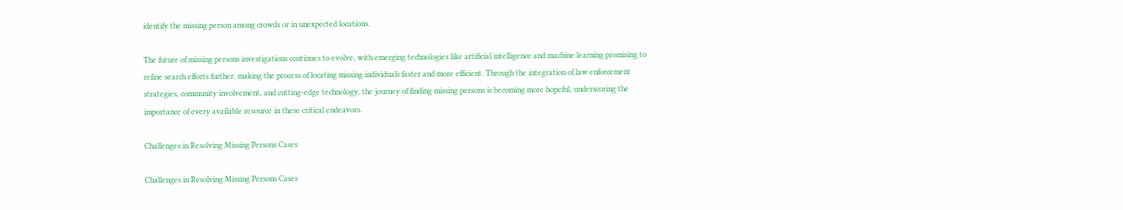identify the missing person among crowds or in unexpected locations.

The future of missing persons investigations continues to evolve, with emerging technologies like artificial intelligence and machine learning promising to refine search efforts further, making the process of locating missing individuals faster and more efficient. Through the integration of law enforcement strategies, community involvement, and cutting-edge technology, the journey of finding missing persons is becoming more hopeful, underscoring the importance of every available resource in these critical endeavors.

Challenges in Resolving Missing Persons Cases

Challenges in Resolving Missing Persons Cases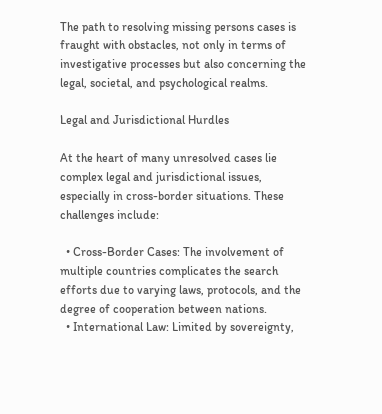The path to resolving missing persons cases is fraught with obstacles, not only in terms of investigative processes but also concerning the legal, societal, and psychological realms.

Legal and Jurisdictional Hurdles

At the heart of many unresolved cases lie complex legal and jurisdictional issues, especially in cross-border situations. These challenges include:

  • Cross-Border Cases: The involvement of multiple countries complicates the search efforts due to varying laws, protocols, and the degree of cooperation between nations.
  • International Law: Limited by sovereignty,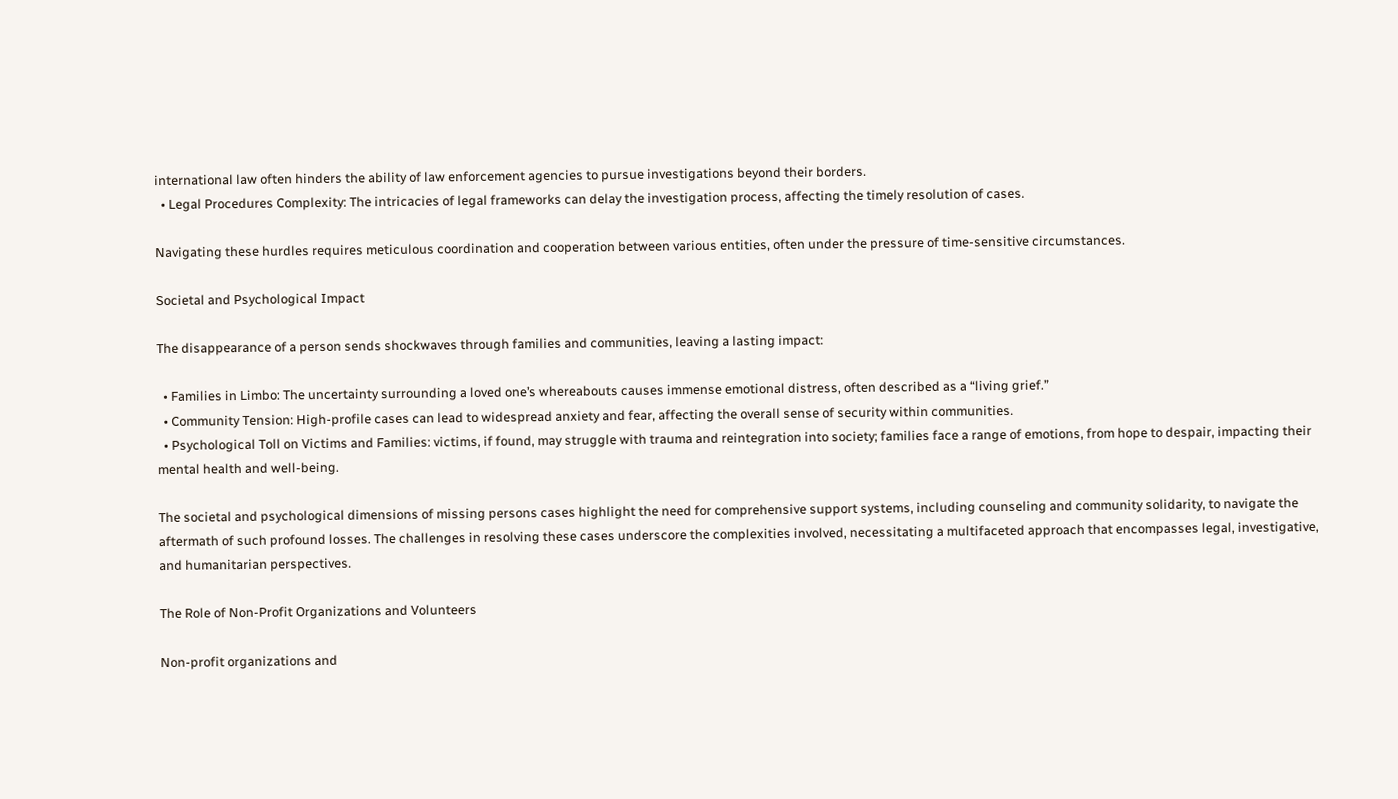international law often hinders the ability of law enforcement agencies to pursue investigations beyond their borders.
  • Legal Procedures Complexity: The intricacies of legal frameworks can delay the investigation process, affecting the timely resolution of cases.

Navigating these hurdles requires meticulous coordination and cooperation between various entities, often under the pressure of time-sensitive circumstances.

Societal and Psychological Impact

The disappearance of a person sends shockwaves through families and communities, leaving a lasting impact:

  • Families in Limbo: The uncertainty surrounding a loved one’s whereabouts causes immense emotional distress, often described as a “living grief.”
  • Community Tension: High-profile cases can lead to widespread anxiety and fear, affecting the overall sense of security within communities.
  • Psychological Toll on Victims and Families: victims, if found, may struggle with trauma and reintegration into society; families face a range of emotions, from hope to despair, impacting their mental health and well-being.

The societal and psychological dimensions of missing persons cases highlight the need for comprehensive support systems, including counseling and community solidarity, to navigate the aftermath of such profound losses. The challenges in resolving these cases underscore the complexities involved, necessitating a multifaceted approach that encompasses legal, investigative, and humanitarian perspectives.

The Role of Non-Profit Organizations and Volunteers

Non-profit organizations and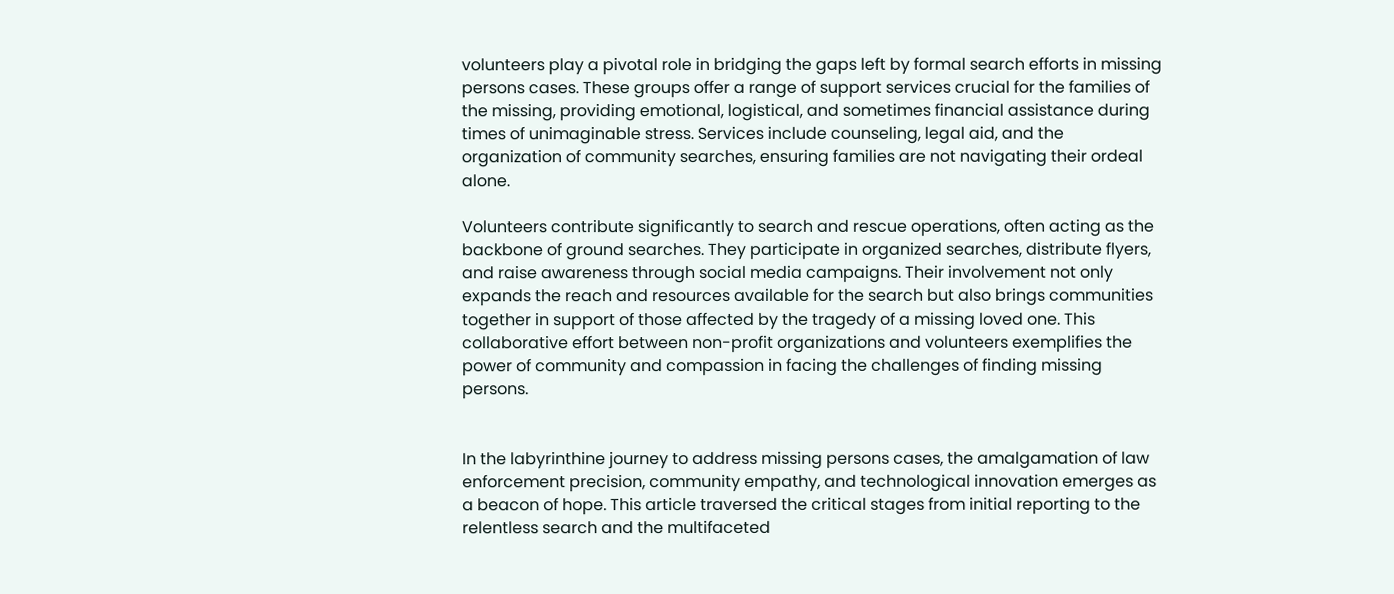volunteers play a pivotal role in bridging the gaps left by formal search efforts in missing persons cases. These groups offer a range of support services crucial for the families of the missing, providing emotional, logistical, and sometimes financial assistance during times of unimaginable stress. Services include counseling, legal aid, and the organization of community searches, ensuring families are not navigating their ordeal alone.

Volunteers contribute significantly to search and rescue operations, often acting as the backbone of ground searches. They participate in organized searches, distribute flyers, and raise awareness through social media campaigns. Their involvement not only expands the reach and resources available for the search but also brings communities together in support of those affected by the tragedy of a missing loved one. This collaborative effort between non-profit organizations and volunteers exemplifies the power of community and compassion in facing the challenges of finding missing persons.


In the labyrinthine journey to address missing persons cases, the amalgamation of law enforcement precision, community empathy, and technological innovation emerges as a beacon of hope. This article traversed the critical stages from initial reporting to the relentless search and the multifaceted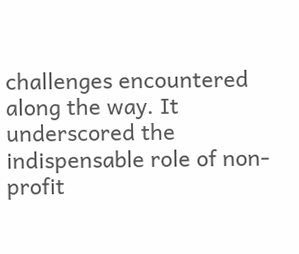challenges encountered along the way. It underscored the indispensable role of non-profit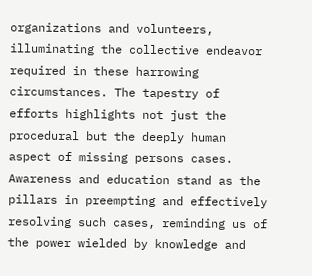organizations and volunteers, illuminating the collective endeavor required in these harrowing circumstances. The tapestry of efforts highlights not just the procedural but the deeply human aspect of missing persons cases. Awareness and education stand as the pillars in preempting and effectively resolving such cases, reminding us of the power wielded by knowledge and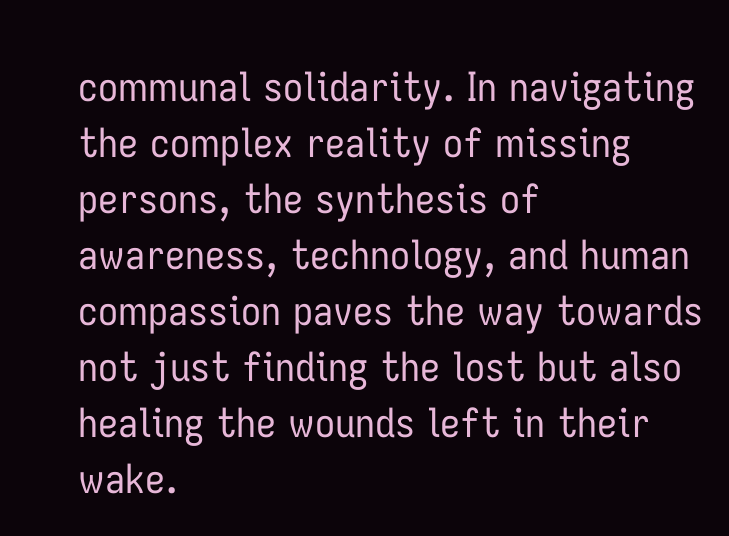communal solidarity. In navigating the complex reality of missing persons, the synthesis of awareness, technology, and human compassion paves the way towards not just finding the lost but also healing the wounds left in their wake.